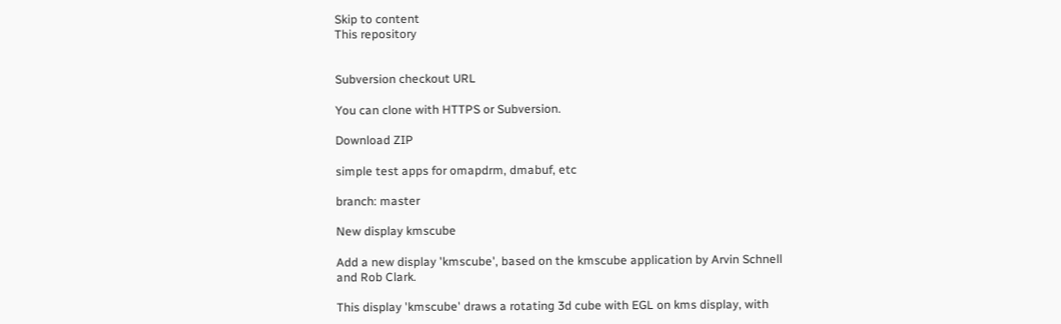Skip to content
This repository


Subversion checkout URL

You can clone with HTTPS or Subversion.

Download ZIP

simple test apps for omapdrm, dmabuf, etc

branch: master

New display kmscube

Add a new display 'kmscube', based on the kmscube application by Arvin Schnell
and Rob Clark.

This display 'kmscube' draws a rotating 3d cube with EGL on kms display, with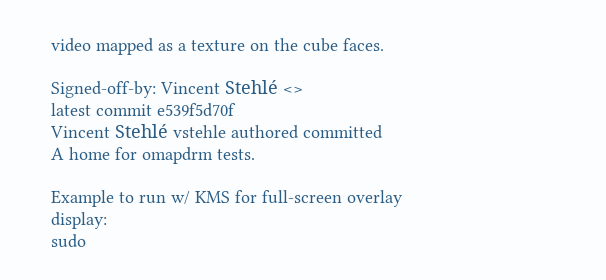video mapped as a texture on the cube faces.

Signed-off-by: Vincent Stehlé <>
latest commit e539f5d70f
Vincent Stehlé vstehle authored committed
A home for omapdrm tests.

Example to run w/ KMS for full-screen overlay display:
sudo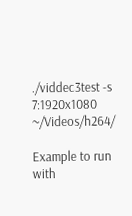./viddec3test -s 7:1920x1080 ~/Videos/h264/

Example to run with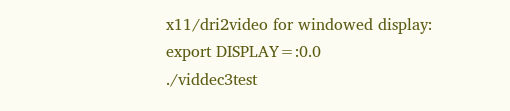x11/dri2video for windowed display:
export DISPLAY=:0.0
./viddec3test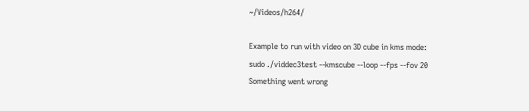~/Videos/h264/

Example to run with video on 3D cube in kms mode:
sudo ./viddec3test --kmscube --loop --fps --fov 20
Something went wrong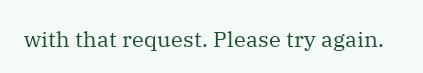with that request. Please try again.